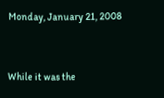Monday, January 21, 2008


While it was the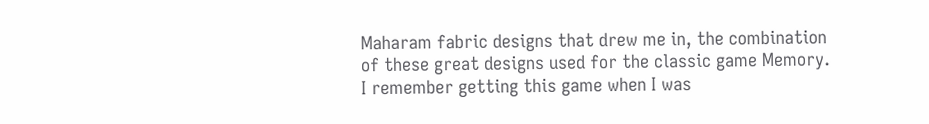Maharam fabric designs that drew me in, the combination of these great designs used for the classic game Memory. I remember getting this game when I was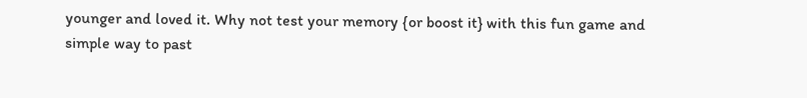younger and loved it. Why not test your memory {or boost it} with this fun game and simple way to past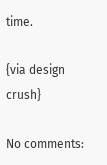time.

{via design crush}

No comments: